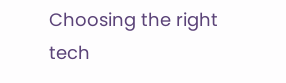Choosing the right tech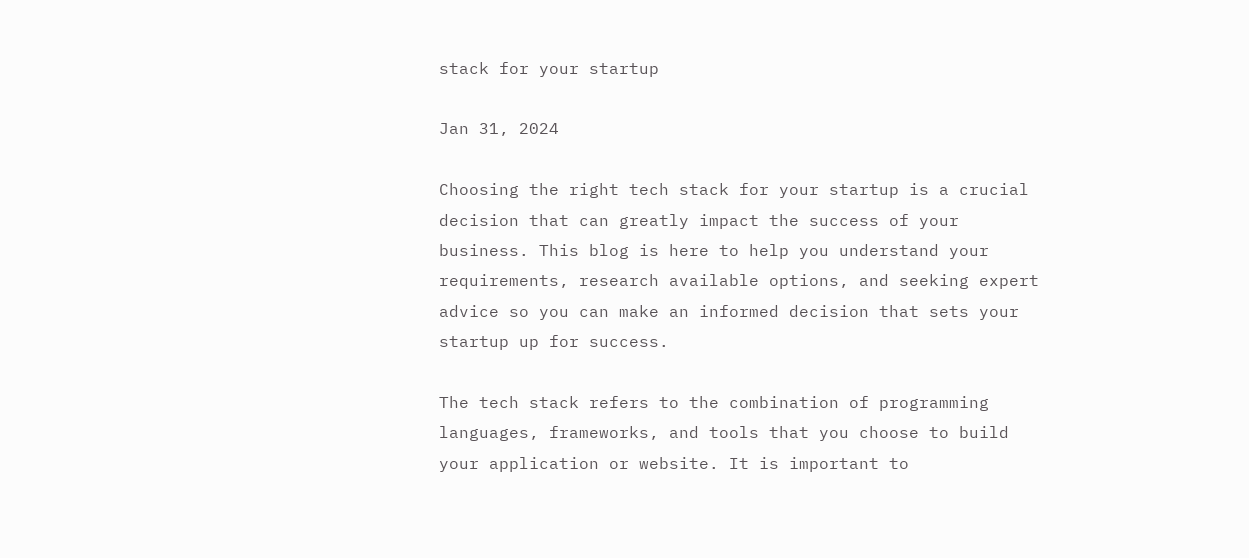stack for your startup

Jan 31, 2024

Choosing the right tech stack for your startup is a crucial decision that can greatly impact the success of your business. This blog is here to help you understand your requirements, research available options, and seeking expert advice so you can make an informed decision that sets your startup up for success.

The tech stack refers to the combination of programming languages, frameworks, and tools that you choose to build your application or website. It is important to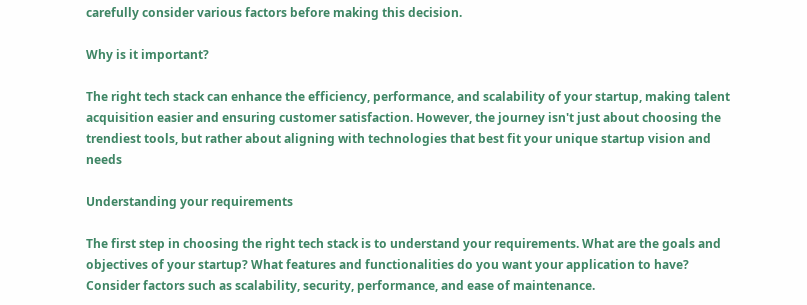carefully consider various factors before making this decision.

Why is it important?

The right tech stack can enhance the efficiency, performance, and scalability of your startup, making talent acquisition easier and ensuring customer satisfaction. However, the journey isn't just about choosing the trendiest tools, but rather about aligning with technologies that best fit your unique startup vision and needs

Understanding your requirements

The first step in choosing the right tech stack is to understand your requirements. What are the goals and objectives of your startup? What features and functionalities do you want your application to have? Consider factors such as scalability, security, performance, and ease of maintenance.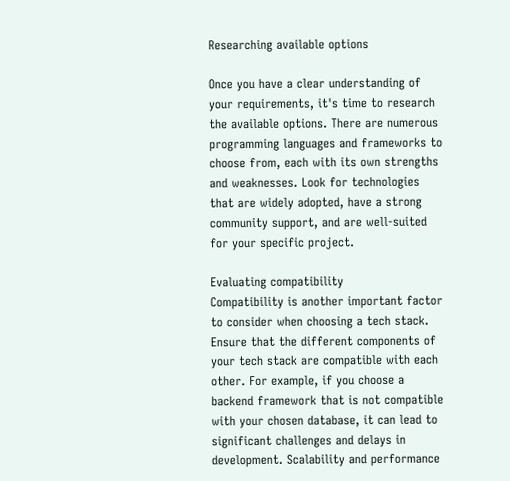Researching available options

Once you have a clear understanding of your requirements, it's time to research the available options. There are numerous programming languages and frameworks to choose from, each with its own strengths and weaknesses. Look for technologies that are widely adopted, have a strong community support, and are well-suited for your specific project.

Evaluating compatibility
Compatibility is another important factor to consider when choosing a tech stack. Ensure that the different components of your tech stack are compatible with each other. For example, if you choose a backend framework that is not compatible with your chosen database, it can lead to significant challenges and delays in development. Scalability and performance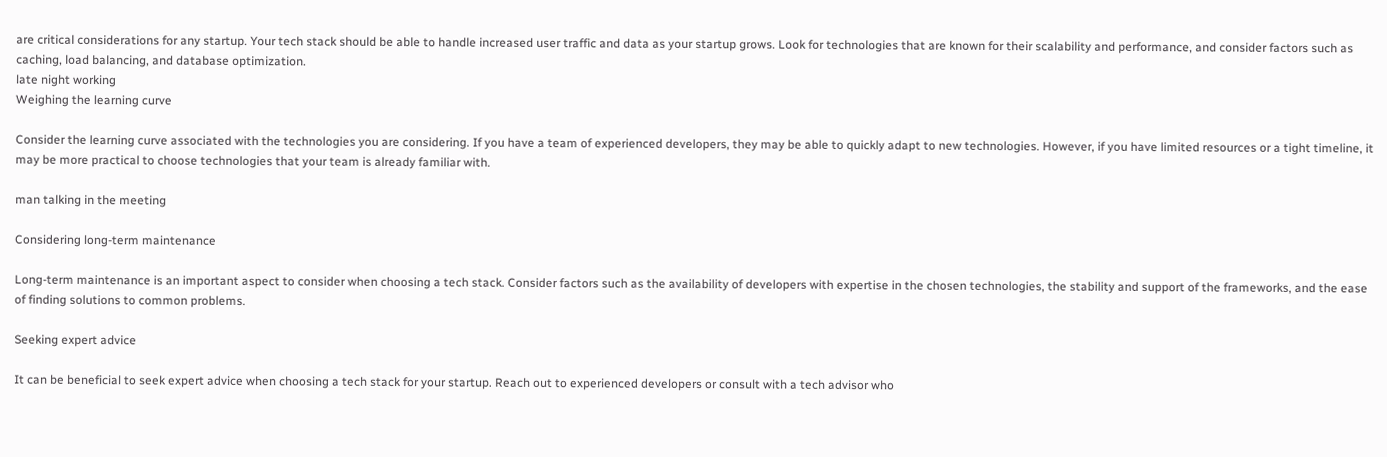are critical considerations for any startup. Your tech stack should be able to handle increased user traffic and data as your startup grows. Look for technologies that are known for their scalability and performance, and consider factors such as caching, load balancing, and database optimization.
late night working
Weighing the learning curve

Consider the learning curve associated with the technologies you are considering. If you have a team of experienced developers, they may be able to quickly adapt to new technologies. However, if you have limited resources or a tight timeline, it may be more practical to choose technologies that your team is already familiar with.

man talking in the meeting

Considering long-term maintenance

Long-term maintenance is an important aspect to consider when choosing a tech stack. Consider factors such as the availability of developers with expertise in the chosen technologies, the stability and support of the frameworks, and the ease of finding solutions to common problems.

Seeking expert advice

It can be beneficial to seek expert advice when choosing a tech stack for your startup. Reach out to experienced developers or consult with a tech advisor who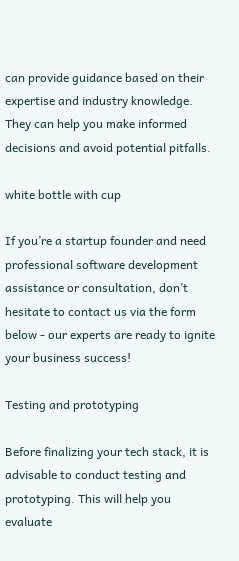can provide guidance based on their expertise and industry knowledge. They can help you make informed decisions and avoid potential pitfalls.

white bottle with cup

If you’re a startup founder and need professional software development assistance or consultation, don’t hesitate to contact us via the form below - our experts are ready to ignite your business success!

Testing and prototyping

Before finalizing your tech stack, it is advisable to conduct testing and prototyping. This will help you evaluate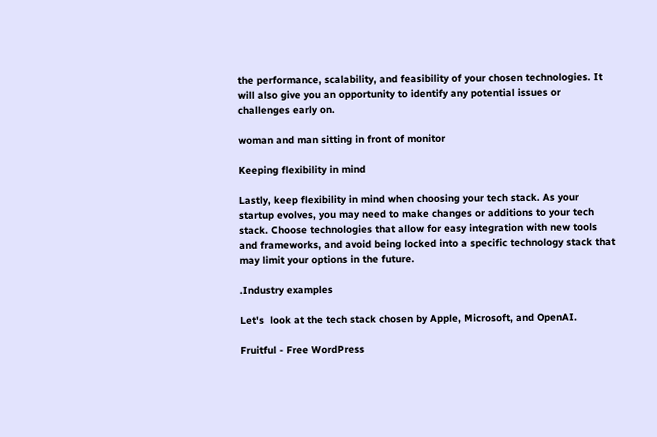the performance, scalability, and feasibility of your chosen technologies. It will also give you an opportunity to identify any potential issues or challenges early on.

woman and man sitting in front of monitor

Keeping flexibility in mind

Lastly, keep flexibility in mind when choosing your tech stack. As your startup evolves, you may need to make changes or additions to your tech stack. Choose technologies that allow for easy integration with new tools and frameworks, and avoid being locked into a specific technology stack that may limit your options in the future.

.Industry examples

Let's  look at the tech stack chosen by Apple, Microsoft, and OpenAI.

Fruitful - Free WordPress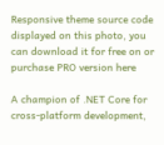Responsive theme source code displayed on this photo, you can download it for free on or purchase PRO version here

A champion of .NET Core for cross-platform development,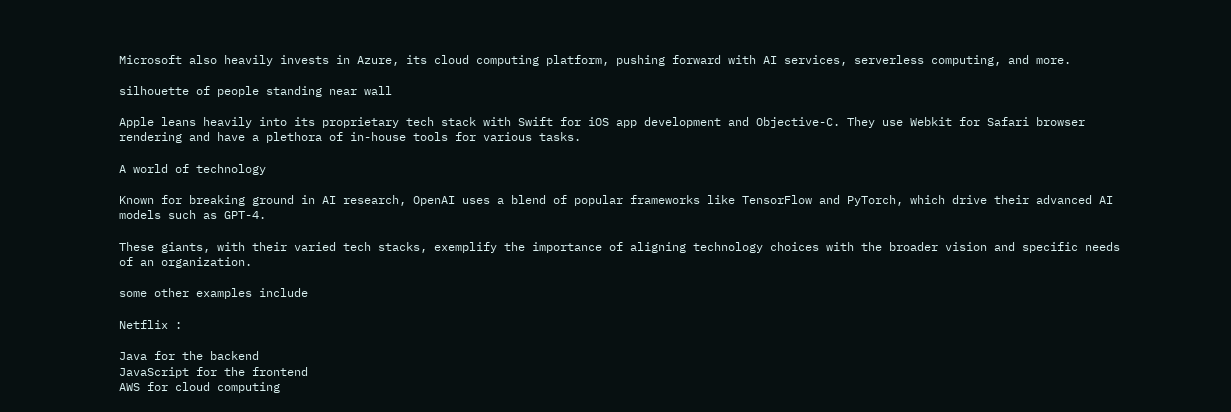Microsoft also heavily invests in Azure, its cloud computing platform, pushing forward with AI services, serverless computing, and more.

silhouette of people standing near wall

Apple leans heavily into its proprietary tech stack with Swift for iOS app development and Objective-C. They use Webkit for Safari browser rendering and have a plethora of in-house tools for various tasks.

A world of technology

Known for breaking ground in AI research, OpenAI uses a blend of popular frameworks like TensorFlow and PyTorch, which drive their advanced AI models such as GPT-4.

These giants, with their varied tech stacks, exemplify the importance of aligning technology choices with the broader vision and specific needs of an organization.

some other examples include

Netflix :

Java for the backend
JavaScript for the frontend
AWS for cloud computing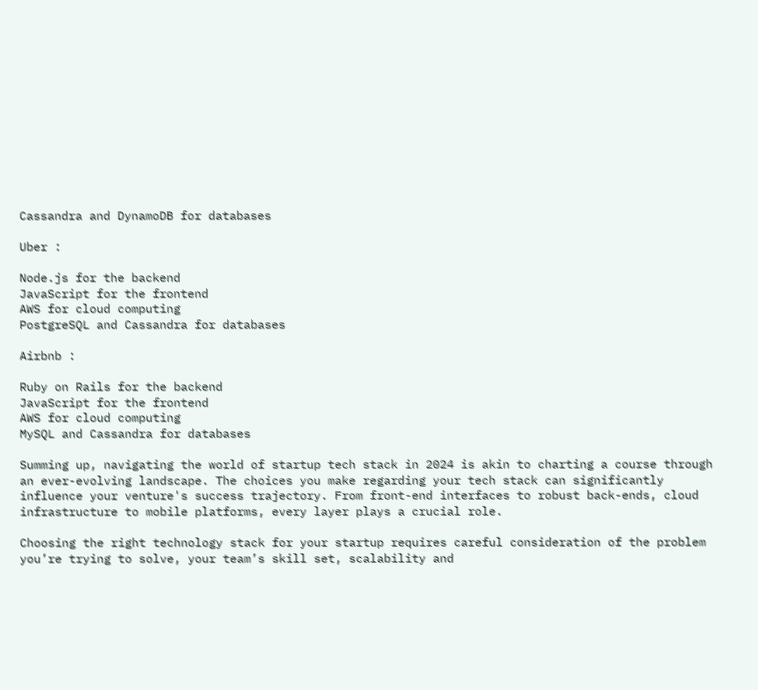Cassandra and DynamoDB for databases

Uber :

Node.js for the backend
JavaScript for the frontend
AWS for cloud computing
PostgreSQL and Cassandra for databases

Airbnb :

Ruby on Rails for the backend
JavaScript for the frontend
AWS for cloud computing
MySQL and Cassandra for databases

Summing up, navigating the world of startup tech stack in 2024 is akin to charting a course through an ever-evolving landscape. The choices you make regarding your tech stack can significantly influence your venture's success trajectory. From front-end interfaces to robust back-ends, cloud infrastructure to mobile platforms, every layer plays a crucial role.

Choosing the right technology stack for your startup requires careful consideration of the problem you’re trying to solve, your team’s skill set, scalability and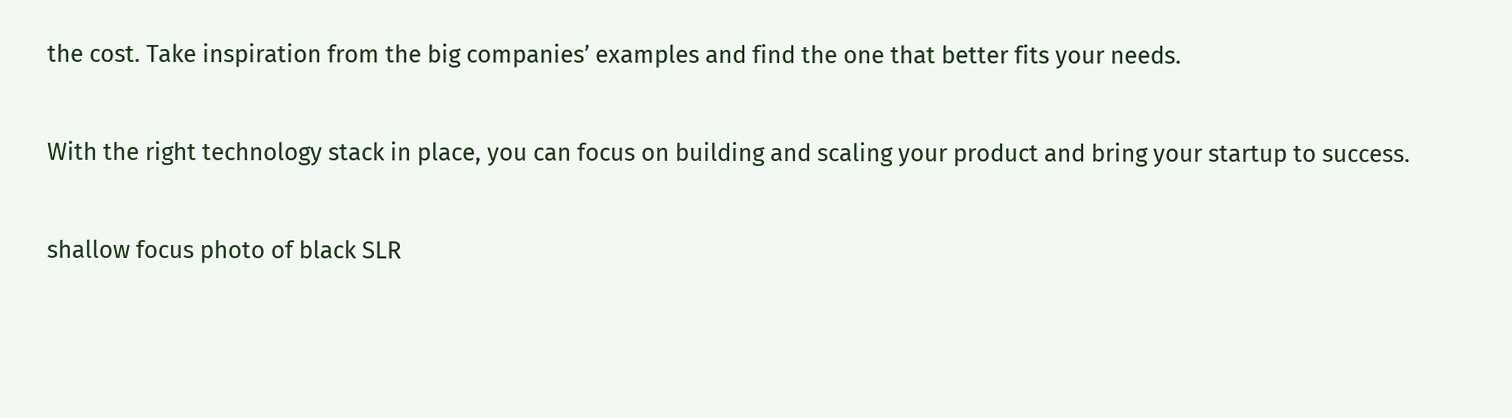the cost. Take inspiration from the big companies’ examples and find the one that better fits your needs.

With the right technology stack in place, you can focus on building and scaling your product and bring your startup to success.

shallow focus photo of black SLR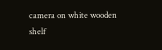camera on white wooden shelf